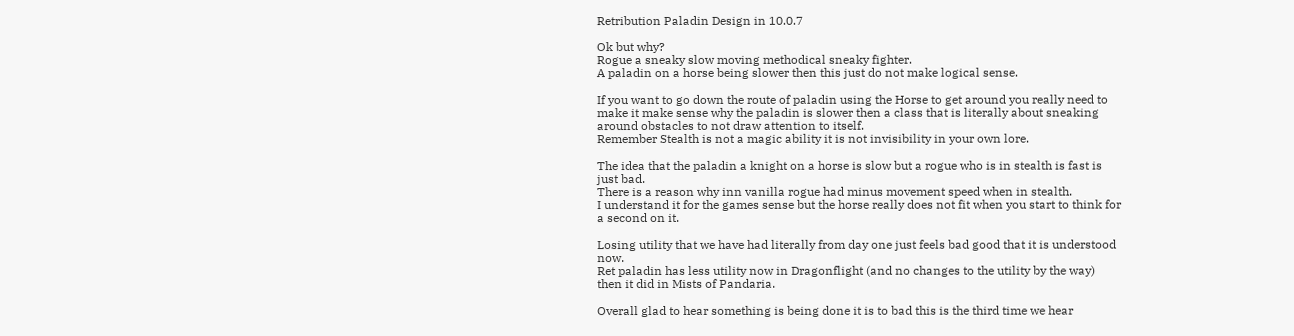Retribution Paladin Design in 10.0.7

Ok but why?
Rogue a sneaky slow moving methodical sneaky fighter.
A paladin on a horse being slower then this just do not make logical sense.

If you want to go down the route of paladin using the Horse to get around you really need to make it make sense why the paladin is slower then a class that is literally about sneaking around obstacles to not draw attention to itself.
Remember Stealth is not a magic ability it is not invisibility in your own lore.

The idea that the paladin a knight on a horse is slow but a rogue who is in stealth is fast is just bad.
There is a reason why inn vanilla rogue had minus movement speed when in stealth.
I understand it for the games sense but the horse really does not fit when you start to think for a second on it.

Losing utility that we have had literally from day one just feels bad good that it is understood now.
Ret paladin has less utility now in Dragonflight (and no changes to the utility by the way) then it did in Mists of Pandaria.

Overall glad to hear something is being done it is to bad this is the third time we hear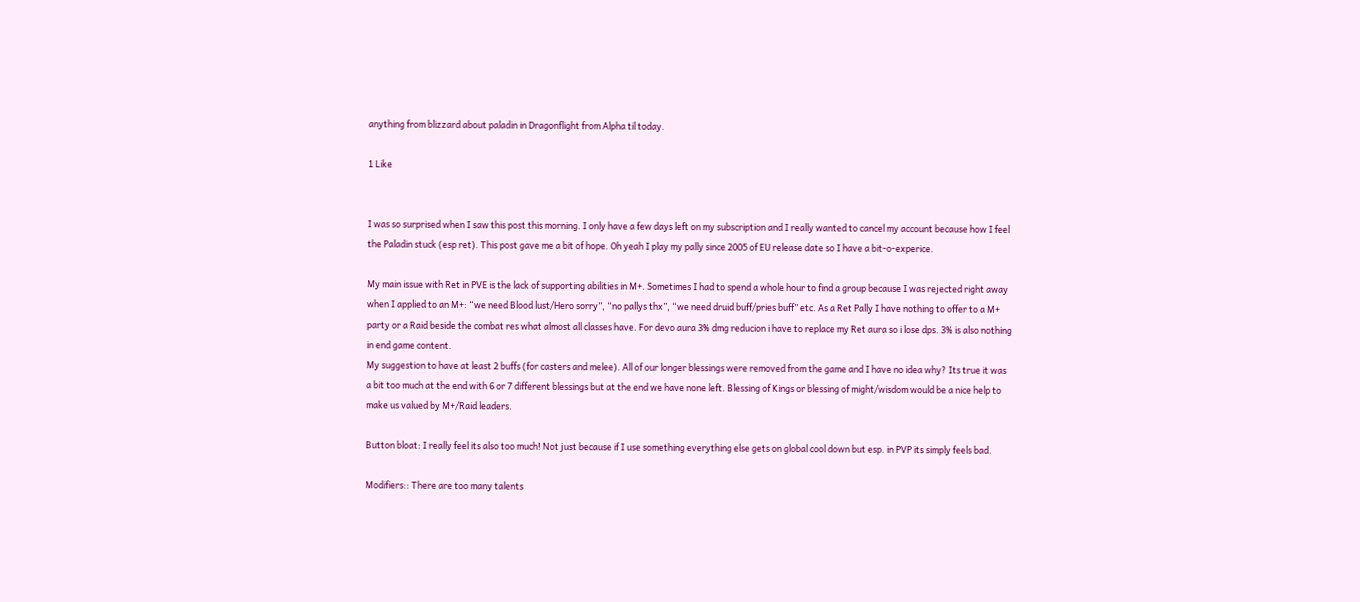anything from blizzard about paladin in Dragonflight from Alpha til today.

1 Like


I was so surprised when I saw this post this morning. I only have a few days left on my subscription and I really wanted to cancel my account because how I feel the Paladin stuck (esp ret). This post gave me a bit of hope. Oh yeah I play my pally since 2005 of EU release date so I have a bit-o-experice.

My main issue with Ret in PVE is the lack of supporting abilities in M+. Sometimes I had to spend a whole hour to find a group because I was rejected right away when I applied to an M+: “we need Blood lust/Hero sorry”, “no pallys thx”, “we need druid buff/pries buff” etc. As a Ret Pally I have nothing to offer to a M+ party or a Raid beside the combat res what almost all classes have. For devo aura 3% dmg reducion i have to replace my Ret aura so i lose dps. 3% is also nothing in end game content.
My suggestion to have at least 2 buffs (for casters and melee). All of our longer blessings were removed from the game and I have no idea why? Its true it was a bit too much at the end with 6 or 7 different blessings but at the end we have none left. Blessing of Kings or blessing of might/wisdom would be a nice help to make us valued by M+/Raid leaders.

Button bloat: I really feel its also too much! Not just because if I use something everything else gets on global cool down but esp. in PVP its simply feels bad.

Modifiers:: There are too many talents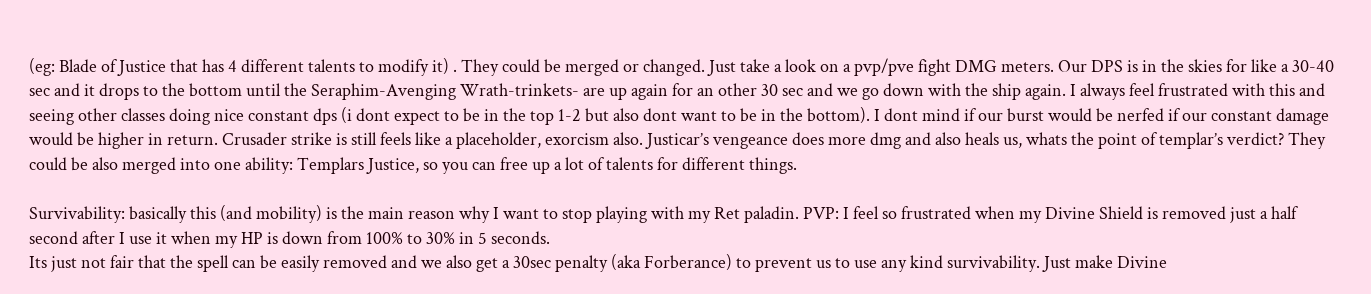(eg: Blade of Justice that has 4 different talents to modify it) . They could be merged or changed. Just take a look on a pvp/pve fight DMG meters. Our DPS is in the skies for like a 30-40 sec and it drops to the bottom until the Seraphim-Avenging Wrath-trinkets- are up again for an other 30 sec and we go down with the ship again. I always feel frustrated with this and seeing other classes doing nice constant dps (i dont expect to be in the top 1-2 but also dont want to be in the bottom). I dont mind if our burst would be nerfed if our constant damage would be higher in return. Crusader strike is still feels like a placeholder, exorcism also. Justicar’s vengeance does more dmg and also heals us, whats the point of templar’s verdict? They could be also merged into one ability: Templars Justice, so you can free up a lot of talents for different things.

Survivability: basically this (and mobility) is the main reason why I want to stop playing with my Ret paladin. PVP: I feel so frustrated when my Divine Shield is removed just a half second after I use it when my HP is down from 100% to 30% in 5 seconds.
Its just not fair that the spell can be easily removed and we also get a 30sec penalty (aka Forberance) to prevent us to use any kind survivability. Just make Divine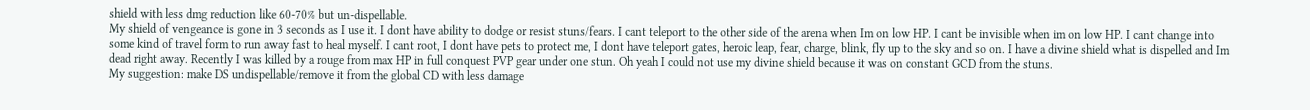shield with less dmg reduction like 60-70% but un-dispellable.
My shield of vengeance is gone in 3 seconds as I use it. I dont have ability to dodge or resist stuns/fears. I cant teleport to the other side of the arena when Im on low HP. I cant be invisible when im on low HP. I cant change into some kind of travel form to run away fast to heal myself. I cant root, I dont have pets to protect me, I dont have teleport gates, heroic leap, fear, charge, blink, fly up to the sky and so on. I have a divine shield what is dispelled and Im dead right away. Recently I was killed by a rouge from max HP in full conquest PVP gear under one stun. Oh yeah I could not use my divine shield because it was on constant GCD from the stuns.
My suggestion: make DS undispellable/remove it from the global CD with less damage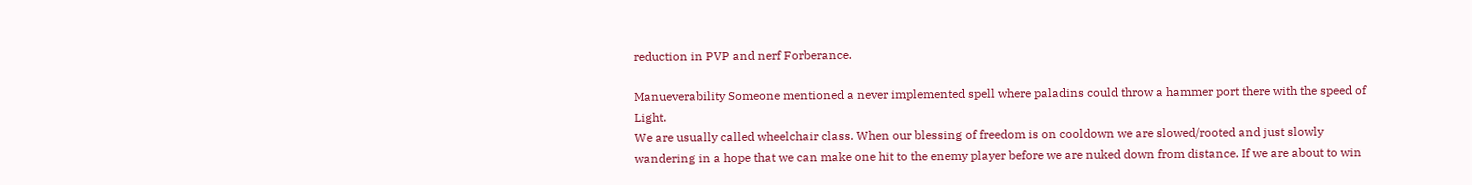reduction in PVP and nerf Forberance.

Manueverability Someone mentioned a never implemented spell where paladins could throw a hammer port there with the speed of Light.
We are usually called wheelchair class. When our blessing of freedom is on cooldown we are slowed/rooted and just slowly wandering in a hope that we can make one hit to the enemy player before we are nuked down from distance. If we are about to win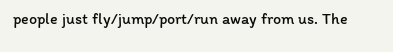people just fly/jump/port/run away from us. The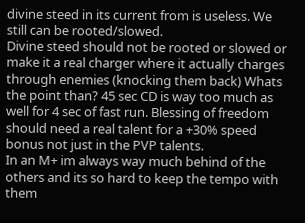divine steed in its current from is useless. We still can be rooted/slowed.
Divine steed should not be rooted or slowed or make it a real charger where it actually charges through enemies (knocking them back) Whats the point than? 45 sec CD is way too much as well for 4 sec of fast run. Blessing of freedom should need a real talent for a +30% speed bonus not just in the PVP talents.
In an M+ im always way much behind of the others and its so hard to keep the tempo with them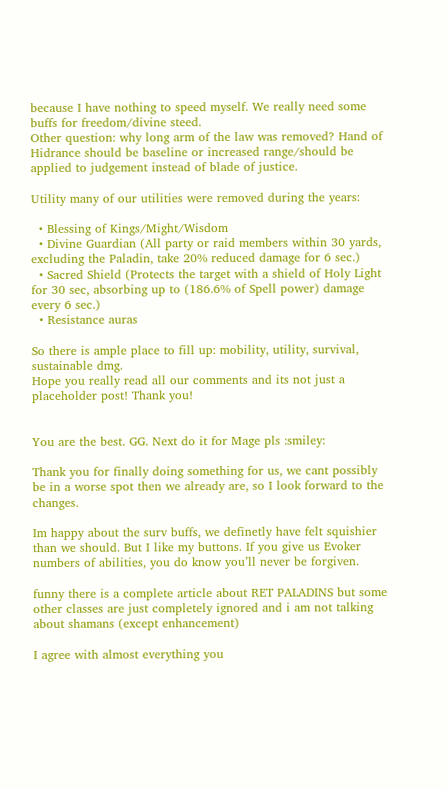because I have nothing to speed myself. We really need some buffs for freedom/divine steed.
Other question: why long arm of the law was removed? Hand of Hidrance should be baseline or increased range/should be applied to judgement instead of blade of justice.

Utility many of our utilities were removed during the years:

  • Blessing of Kings/Might/Wisdom
  • Divine Guardian (All party or raid members within 30 yards, excluding the Paladin, take 20% reduced damage for 6 sec.)
  • Sacred Shield (Protects the target with a shield of Holy Light for 30 sec, absorbing up to (186.6% of Spell power) damage every 6 sec.)
  • Resistance auras

So there is ample place to fill up: mobility, utility, survival, sustainable dmg.
Hope you really read all our comments and its not just a placeholder post! Thank you!


You are the best. GG. Next do it for Mage pls :smiley:

Thank you for finally doing something for us, we cant possibly be in a worse spot then we already are, so I look forward to the changes.

Im happy about the surv buffs, we definetly have felt squishier than we should. But I like my buttons. If you give us Evoker numbers of abilities, you do know you’ll never be forgiven.

funny there is a complete article about RET PALADINS but some other classes are just completely ignored and i am not talking about shamans (except enhancement)

I agree with almost everything you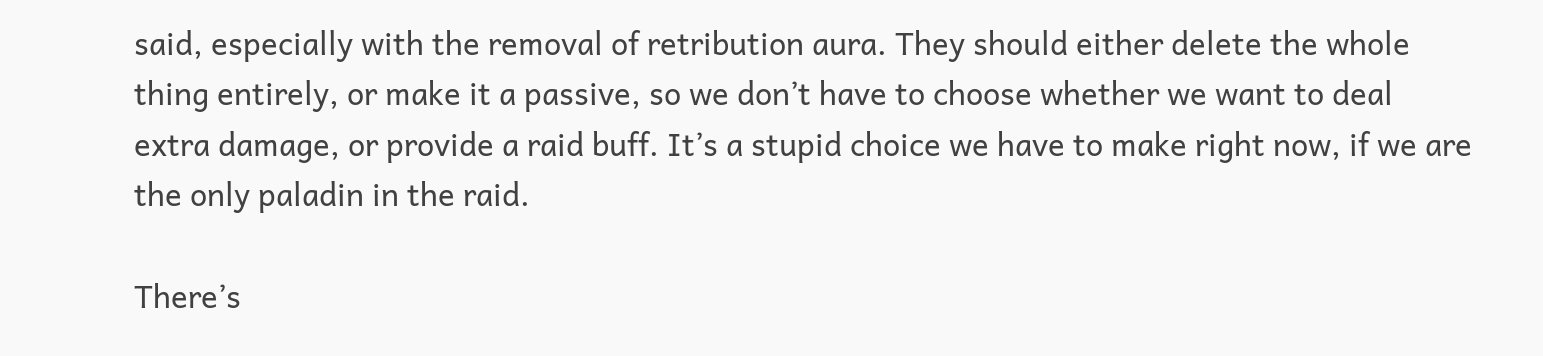said, especially with the removal of retribution aura. They should either delete the whole thing entirely, or make it a passive, so we don’t have to choose whether we want to deal extra damage, or provide a raid buff. It’s a stupid choice we have to make right now, if we are the only paladin in the raid.

There’s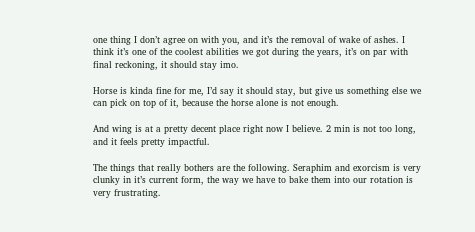one thing I don’t agree on with you, and it’s the removal of wake of ashes. I think it’s one of the coolest abilities we got during the years, it’s on par with final reckoning, it should stay imo.

Horse is kinda fine for me, I’d say it should stay, but give us something else we can pick on top of it, because the horse alone is not enough.

And wing is at a pretty decent place right now I believe. 2 min is not too long, and it feels pretty impactful.

The things that really bothers are the following. Seraphim and exorcism is very clunky in it’s current form, the way we have to bake them into our rotation is very frustrating.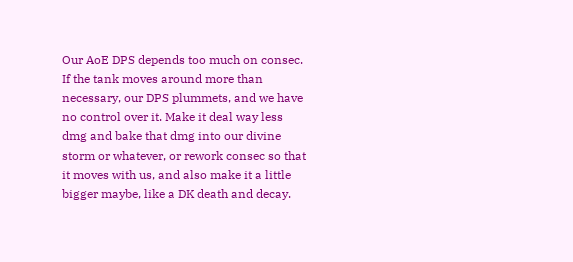Our AoE DPS depends too much on consec. If the tank moves around more than necessary, our DPS plummets, and we have no control over it. Make it deal way less dmg and bake that dmg into our divine storm or whatever, or rework consec so that it moves with us, and also make it a little bigger maybe, like a DK death and decay.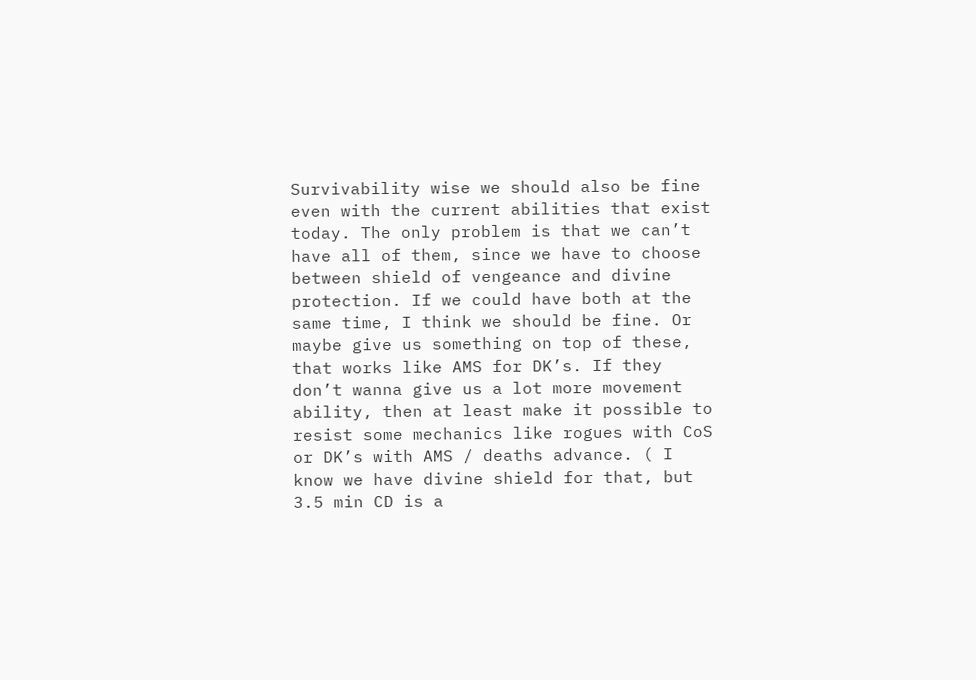Survivability wise we should also be fine even with the current abilities that exist today. The only problem is that we can’t have all of them, since we have to choose between shield of vengeance and divine protection. If we could have both at the same time, I think we should be fine. Or maybe give us something on top of these, that works like AMS for DK’s. If they don’t wanna give us a lot more movement ability, then at least make it possible to resist some mechanics like rogues with CoS or DK’s with AMS / deaths advance. ( I know we have divine shield for that, but 3.5 min CD is a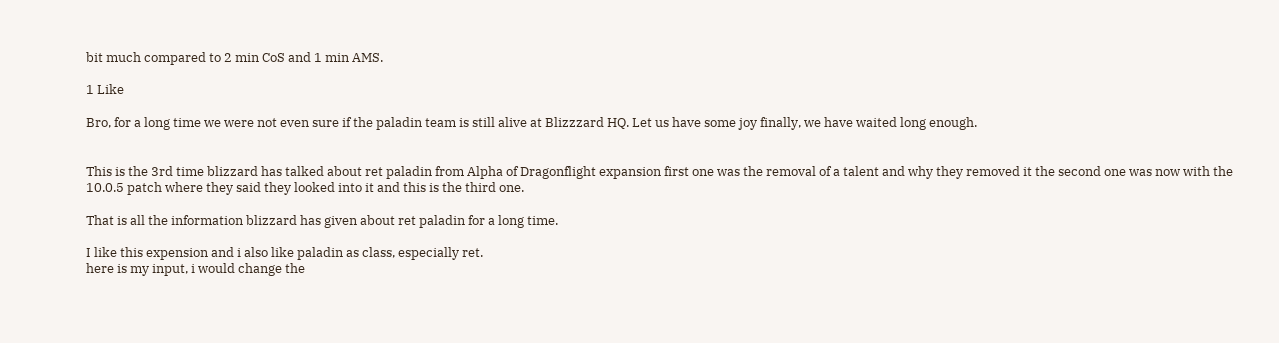bit much compared to 2 min CoS and 1 min AMS.

1 Like

Bro, for a long time we were not even sure if the paladin team is still alive at Blizzzard HQ. Let us have some joy finally, we have waited long enough.


This is the 3rd time blizzard has talked about ret paladin from Alpha of Dragonflight expansion first one was the removal of a talent and why they removed it the second one was now with the 10.0.5 patch where they said they looked into it and this is the third one.

That is all the information blizzard has given about ret paladin for a long time.

I like this expension and i also like paladin as class, especially ret.
here is my input, i would change the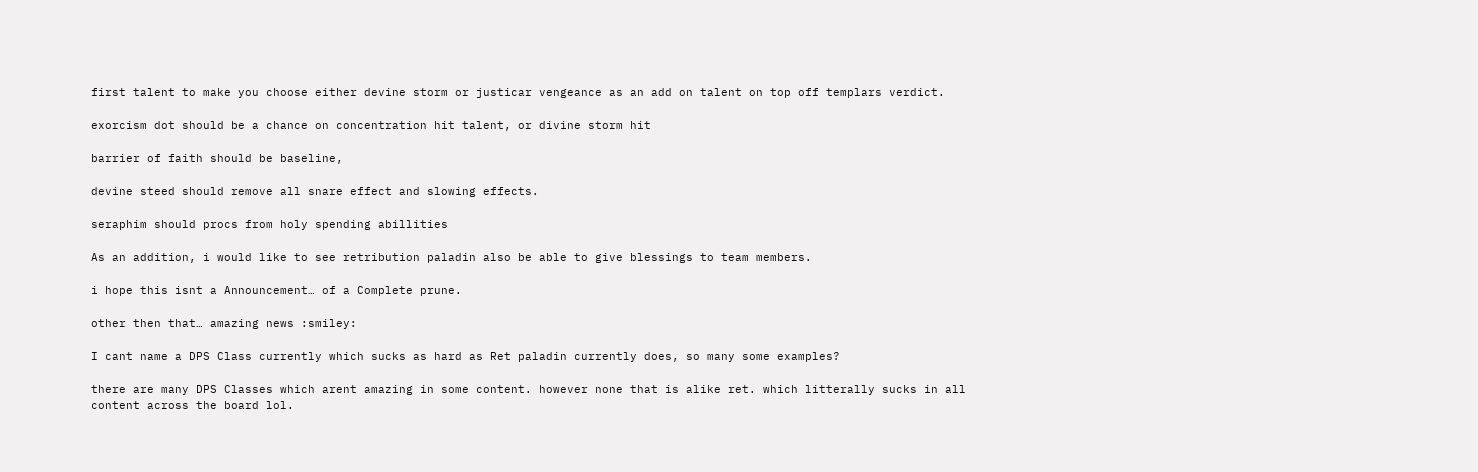first talent to make you choose either devine storm or justicar vengeance as an add on talent on top off templars verdict.

exorcism dot should be a chance on concentration hit talent, or divine storm hit

barrier of faith should be baseline,

devine steed should remove all snare effect and slowing effects.

seraphim should procs from holy spending abillities

As an addition, i would like to see retribution paladin also be able to give blessings to team members.

i hope this isnt a Announcement… of a Complete prune.

other then that… amazing news :smiley:

I cant name a DPS Class currently which sucks as hard as Ret paladin currently does, so many some examples?

there are many DPS Classes which arent amazing in some content. however none that is alike ret. which litterally sucks in all content across the board lol.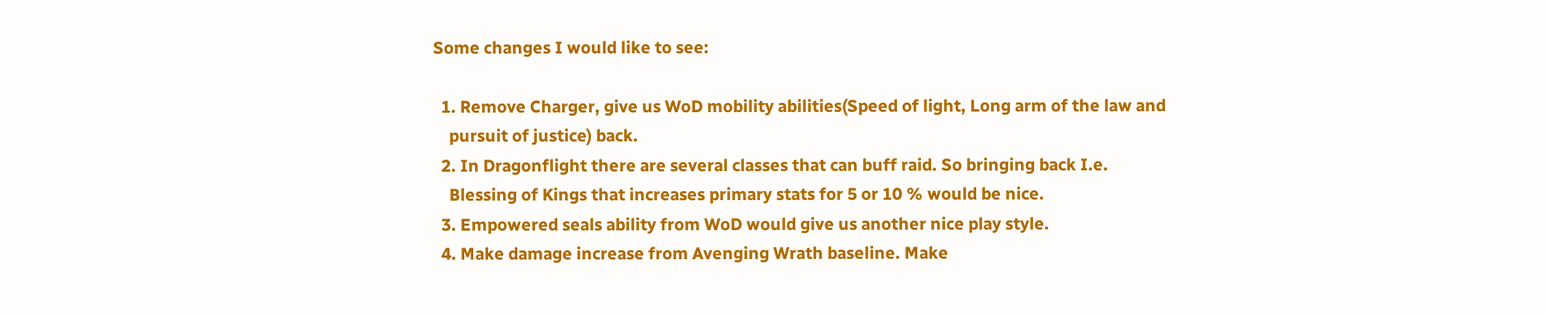Some changes I would like to see:

  1. Remove Charger, give us WoD mobility abilities(Speed of light, Long arm of the law and
    pursuit of justice) back.
  2. In Dragonflight there are several classes that can buff raid. So bringing back I.e.
    Blessing of Kings that increases primary stats for 5 or 10 % would be nice.
  3. Empowered seals ability from WoD would give us another nice play style.
  4. Make damage increase from Avenging Wrath baseline. Make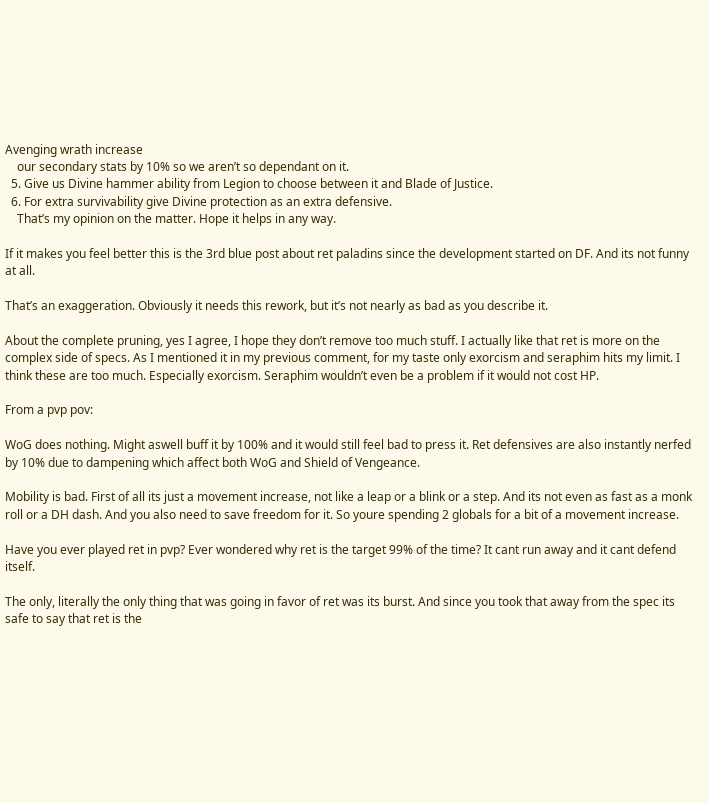Avenging wrath increase
    our secondary stats by 10% so we aren’t so dependant on it.
  5. Give us Divine hammer ability from Legion to choose between it and Blade of Justice.
  6. For extra survivability give Divine protection as an extra defensive.
    That’s my opinion on the matter. Hope it helps in any way.

If it makes you feel better this is the 3rd blue post about ret paladins since the development started on DF. And its not funny at all.

That’s an exaggeration. Obviously it needs this rework, but it’s not nearly as bad as you describe it.

About the complete pruning, yes I agree, I hope they don’t remove too much stuff. I actually like that ret is more on the complex side of specs. As I mentioned it in my previous comment, for my taste only exorcism and seraphim hits my limit. I think these are too much. Especially exorcism. Seraphim wouldn’t even be a problem if it would not cost HP.

From a pvp pov:

WoG does nothing. Might aswell buff it by 100% and it would still feel bad to press it. Ret defensives are also instantly nerfed by 10% due to dampening which affect both WoG and Shield of Vengeance.

Mobility is bad. First of all its just a movement increase, not like a leap or a blink or a step. And its not even as fast as a monk roll or a DH dash. And you also need to save freedom for it. So youre spending 2 globals for a bit of a movement increase.

Have you ever played ret in pvp? Ever wondered why ret is the target 99% of the time? It cant run away and it cant defend itself.

The only, literally the only thing that was going in favor of ret was its burst. And since you took that away from the spec its safe to say that ret is the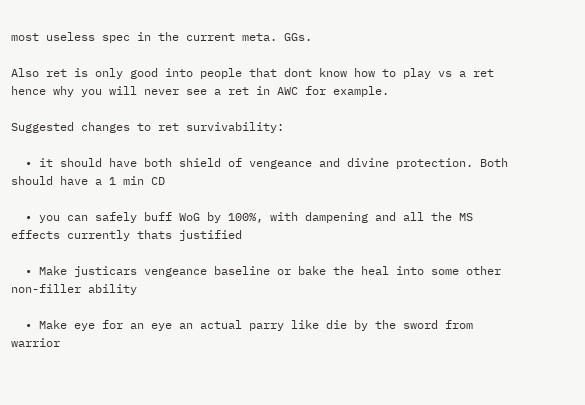most useless spec in the current meta. GGs.

Also ret is only good into people that dont know how to play vs a ret hence why you will never see a ret in AWC for example.

Suggested changes to ret survivability:

  • it should have both shield of vengeance and divine protection. Both should have a 1 min CD

  • you can safely buff WoG by 100%, with dampening and all the MS effects currently thats justified

  • Make justicars vengeance baseline or bake the heal into some other non-filler ability

  • Make eye for an eye an actual parry like die by the sword from warrior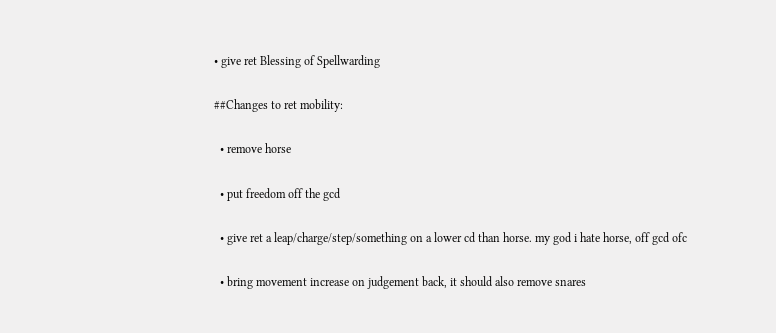• give ret Blessing of Spellwarding

##Changes to ret mobility:

  • remove horse

  • put freedom off the gcd

  • give ret a leap/charge/step/something on a lower cd than horse. my god i hate horse, off gcd ofc

  • bring movement increase on judgement back, it should also remove snares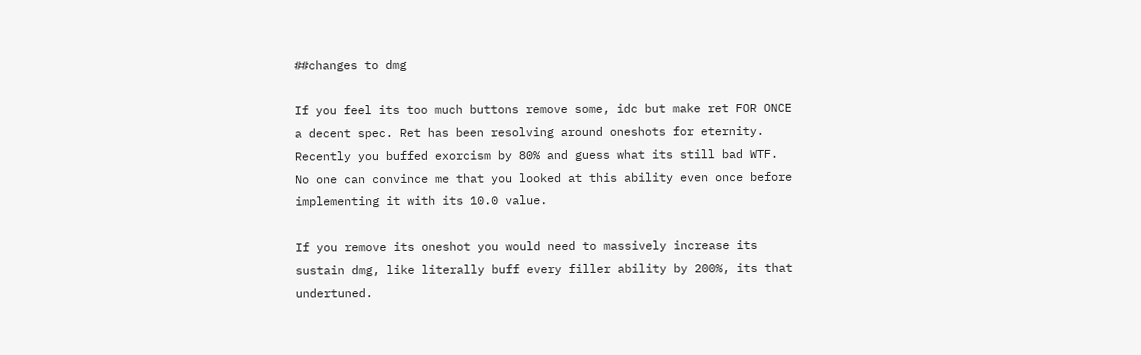##changes to dmg

If you feel its too much buttons remove some, idc but make ret FOR ONCE a decent spec. Ret has been resolving around oneshots for eternity. Recently you buffed exorcism by 80% and guess what its still bad WTF. No one can convince me that you looked at this ability even once before implementing it with its 10.0 value.

If you remove its oneshot you would need to massively increase its sustain dmg, like literally buff every filler ability by 200%, its that undertuned.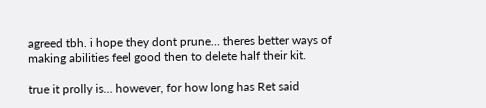agreed tbh. i hope they dont prune… theres better ways of making abilities feel good then to delete half their kit.

true it prolly is… however, for how long has Ret said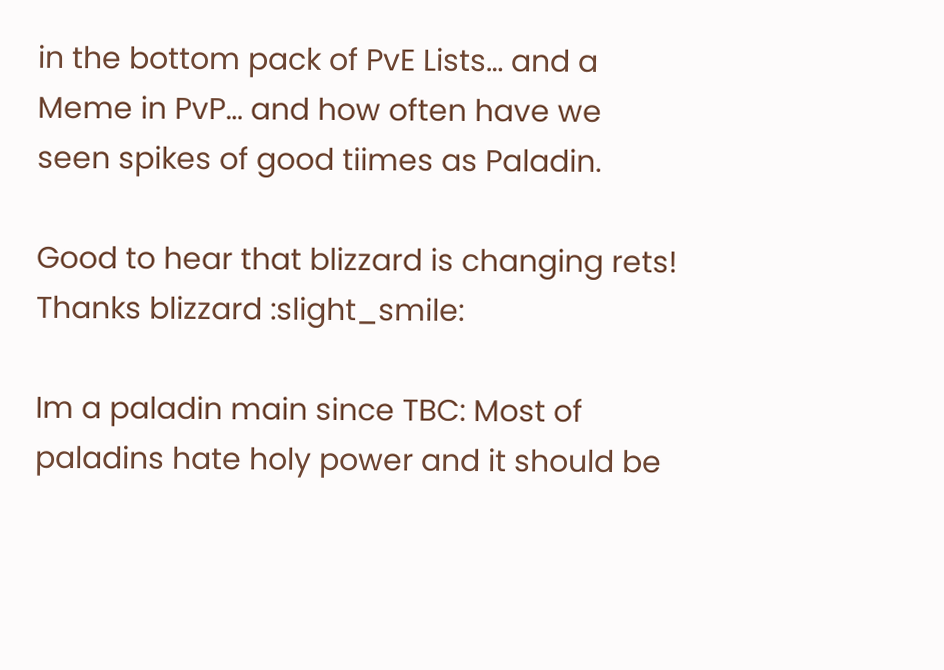in the bottom pack of PvE Lists… and a Meme in PvP… and how often have we seen spikes of good tiimes as Paladin.

Good to hear that blizzard is changing rets! Thanks blizzard :slight_smile:

Im a paladin main since TBC: Most of paladins hate holy power and it should be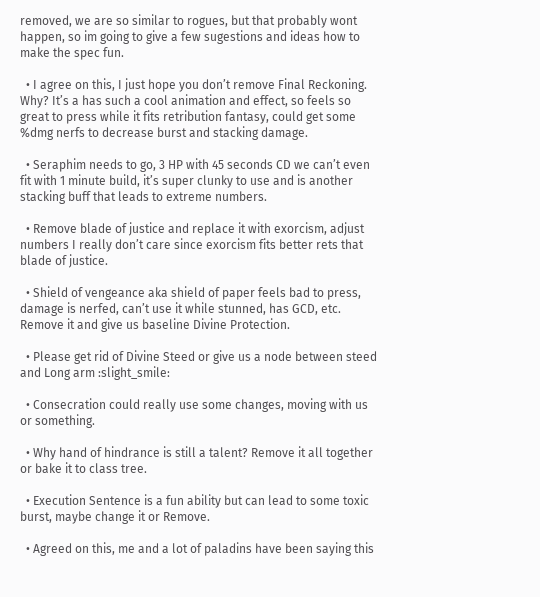removed, we are so similar to rogues, but that probably wont happen, so im going to give a few sugestions and ideas how to make the spec fun.

  • I agree on this, I just hope you don’t remove Final Reckoning. Why? It’s a has such a cool animation and effect, so feels so great to press while it fits retribution fantasy, could get some %dmg nerfs to decrease burst and stacking damage.

  • Seraphim needs to go, 3 HP with 45 seconds CD we can’t even fit with 1 minute build, it’s super clunky to use and is another stacking buff that leads to extreme numbers.

  • Remove blade of justice and replace it with exorcism, adjust numbers I really don’t care since exorcism fits better rets that blade of justice.

  • Shield of vengeance aka shield of paper feels bad to press, damage is nerfed, can’t use it while stunned, has GCD, etc. Remove it and give us baseline Divine Protection.

  • Please get rid of Divine Steed or give us a node between steed and Long arm :slight_smile:

  • Consecration could really use some changes, moving with us or something.

  • Why hand of hindrance is still a talent? Remove it all together or bake it to class tree.

  • Execution Sentence is a fun ability but can lead to some toxic burst, maybe change it or Remove.

  • Agreed on this, me and a lot of paladins have been saying this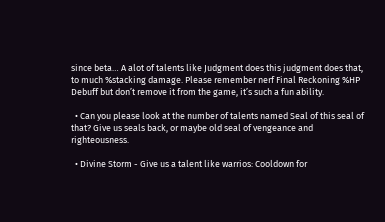since beta… A alot of talents like Judgment does this judgment does that, to much %stacking damage. Please remember nerf Final Reckoning %HP Debuff but don’t remove it from the game, it’s such a fun ability.

  • Can you please look at the number of talents named Seal of this seal of that? Give us seals back, or maybe old seal of vengeance and righteousness.

  • Divine Storm - Give us a talent like warrios: Cooldown for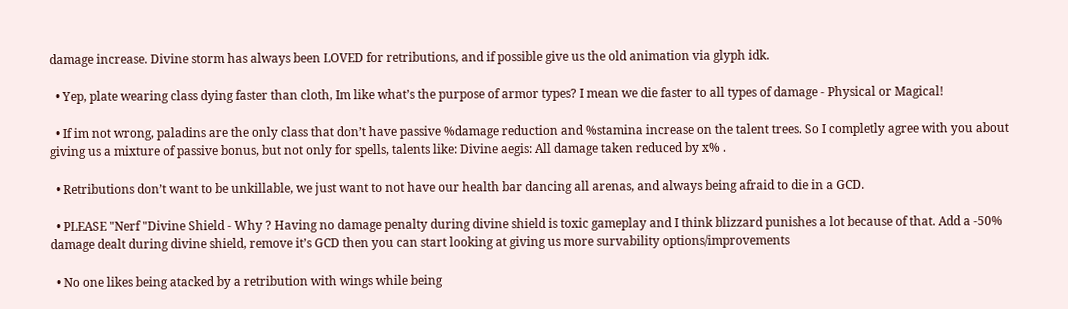damage increase. Divine storm has always been LOVED for retributions, and if possible give us the old animation via glyph idk.

  • Yep, plate wearing class dying faster than cloth, Im like what’s the purpose of armor types? I mean we die faster to all types of damage - Physical or Magical!

  • If im not wrong, paladins are the only class that don’t have passive %damage reduction and %stamina increase on the talent trees. So I completly agree with you about giving us a mixture of passive bonus, but not only for spells, talents like: Divine aegis: All damage taken reduced by x% .

  • Retributions don’t want to be unkillable, we just want to not have our health bar dancing all arenas, and always being afraid to die in a GCD.

  • PLEASE "Nerf "Divine Shield - Why ? Having no damage penalty during divine shield is toxic gameplay and I think blizzard punishes a lot because of that. Add a -50% damage dealt during divine shield, remove it’s GCD then you can start looking at giving us more survability options/improvements

  • No one likes being atacked by a retribution with wings while being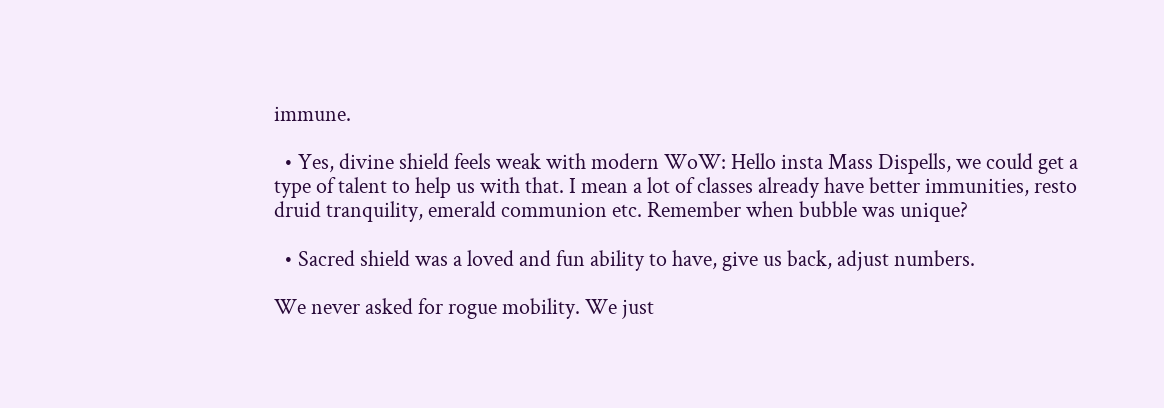immune.

  • Yes, divine shield feels weak with modern WoW: Hello insta Mass Dispells, we could get a type of talent to help us with that. I mean a lot of classes already have better immunities, resto druid tranquility, emerald communion etc. Remember when bubble was unique?

  • Sacred shield was a loved and fun ability to have, give us back, adjust numbers.

We never asked for rogue mobility. We just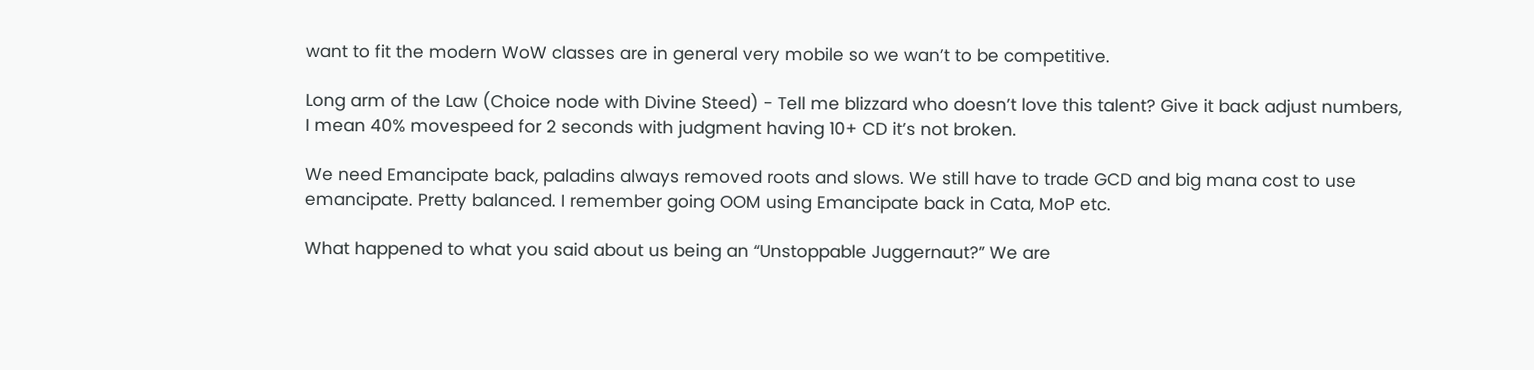want to fit the modern WoW classes are in general very mobile so we wan’t to be competitive.

Long arm of the Law (Choice node with Divine Steed) - Tell me blizzard who doesn’t love this talent? Give it back adjust numbers, I mean 40% movespeed for 2 seconds with judgment having 10+ CD it’s not broken.

We need Emancipate back, paladins always removed roots and slows. We still have to trade GCD and big mana cost to use emancipate. Pretty balanced. I remember going OOM using Emancipate back in Cata, MoP etc.

What happened to what you said about us being an “Unstoppable Juggernaut?” We are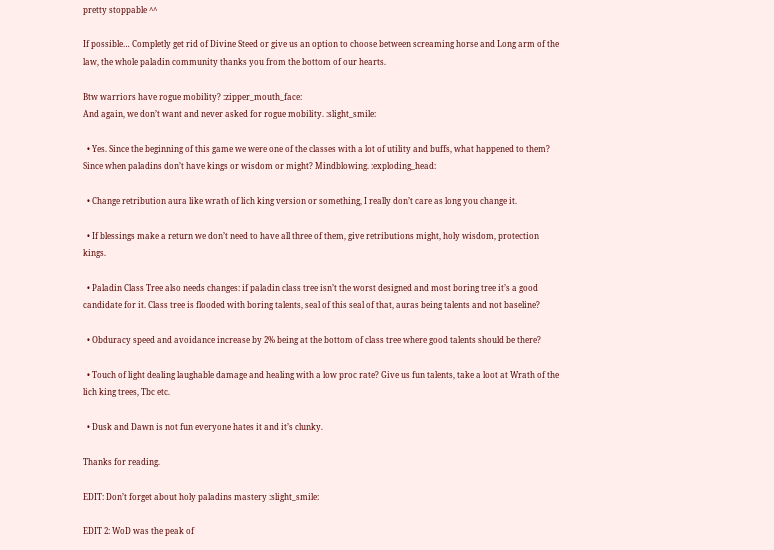pretty stoppable ^^

If possible… Completly get rid of Divine Steed or give us an option to choose between screaming horse and Long arm of the law, the whole paladin community thanks you from the bottom of our hearts.

Btw warriors have rogue mobility? :zipper_mouth_face:
And again, we don’t want and never asked for rogue mobility. :slight_smile:

  • Yes. Since the beginning of this game we were one of the classes with a lot of utility and buffs, what happened to them? Since when paladins don’t have kings or wisdom or might? Mindblowing. :exploding_head:

  • Change retribution aura like wrath of lich king version or something, I really don’t care as long you change it.

  • If blessings make a return we don’t need to have all three of them, give retributions might, holy wisdom, protection kings.

  • Paladin Class Tree also needs changes: if paladin class tree isn’t the worst designed and most boring tree it’s a good candidate for it. Class tree is flooded with boring talents, seal of this seal of that, auras being talents and not baseline?

  • Obduracy speed and avoidance increase by 2% being at the bottom of class tree where good talents should be there?

  • Touch of light dealing laughable damage and healing with a low proc rate? Give us fun talents, take a loot at Wrath of the lich king trees, Tbc etc.

  • Dusk and Dawn is not fun everyone hates it and it’s clunky.

Thanks for reading.

EDIT: Don’t forget about holy paladins mastery :slight_smile:

EDIT 2: WoD was the peak of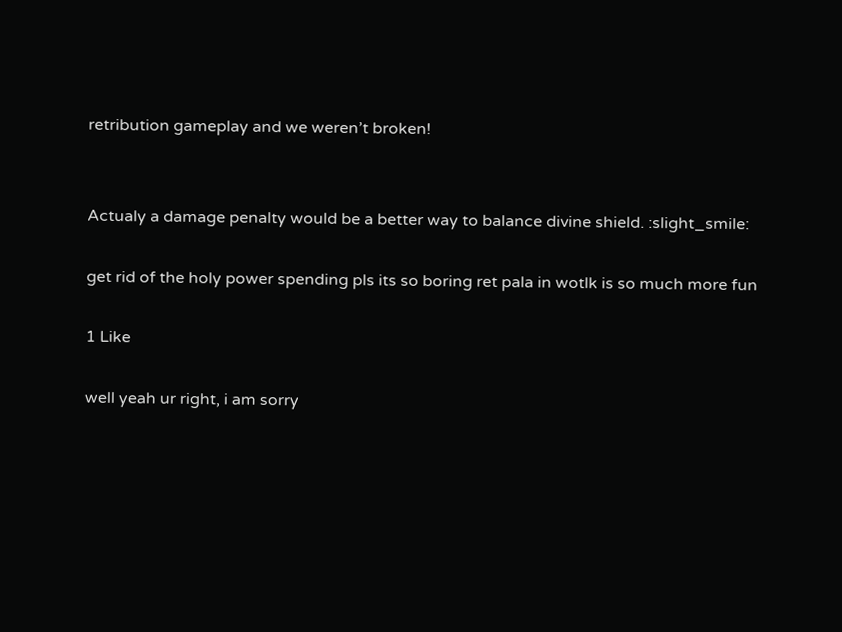retribution gameplay and we weren’t broken!


Actualy a damage penalty would be a better way to balance divine shield. :slight_smile:

get rid of the holy power spending pls its so boring ret pala in wotlk is so much more fun

1 Like

well yeah ur right, i am sorry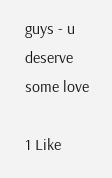guys - u deserve some love

1 Like